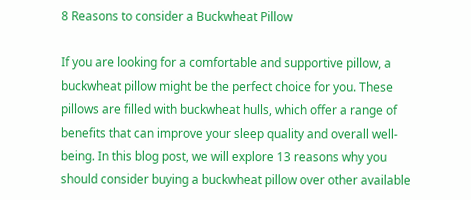8 Reasons to consider a Buckwheat Pillow

If you are looking for a comfortable and supportive pillow, a buckwheat pillow might be the perfect choice for you. These pillows are filled with buckwheat hulls, which offer a range of benefits that can improve your sleep quality and overall well-being. In this blog post, we will explore 13 reasons why you should consider buying a buckwheat pillow over other available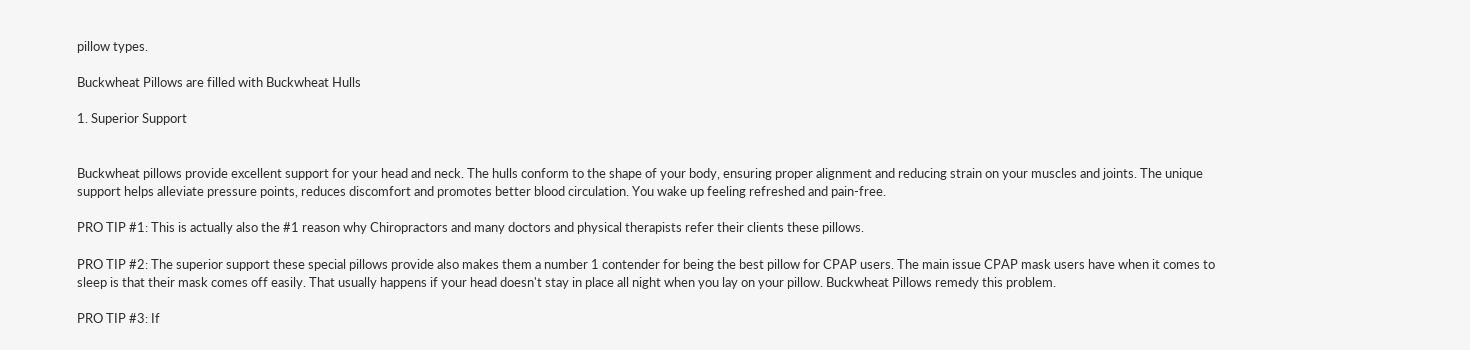pillow types.

Buckwheat Pillows are filled with Buckwheat Hulls

1. Superior Support


Buckwheat pillows provide excellent support for your head and neck. The hulls conform to the shape of your body, ensuring proper alignment and reducing strain on your muscles and joints. The unique support helps alleviate pressure points, reduces discomfort and promotes better blood circulation. You wake up feeling refreshed and pain-free.

PRO TIP #1: This is actually also the #1 reason why Chiropractors and many doctors and physical therapists refer their clients these pillows.

PRO TIP #2: The superior support these special pillows provide also makes them a number 1 contender for being the best pillow for CPAP users. The main issue CPAP mask users have when it comes to sleep is that their mask comes off easily. That usually happens if your head doesn't stay in place all night when you lay on your pillow. Buckwheat Pillows remedy this problem.

PRO TIP #3: If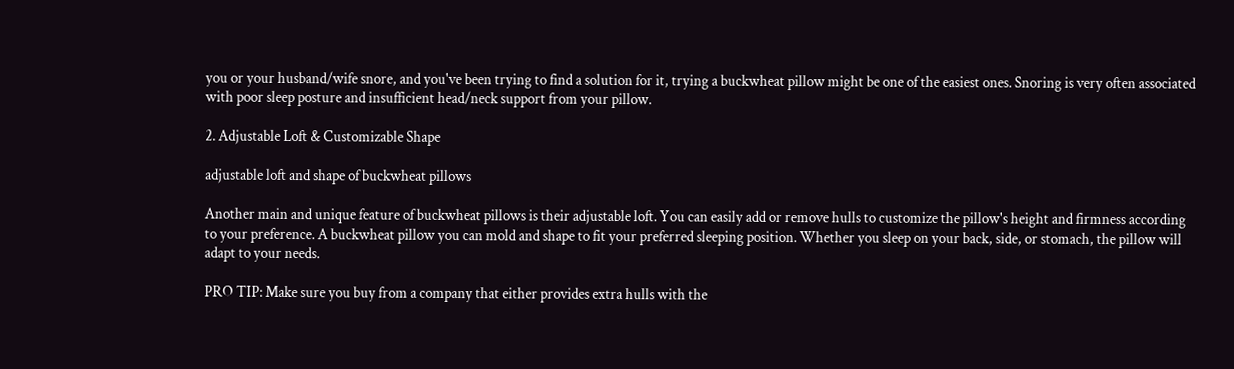you or your husband/wife snore, and you've been trying to find a solution for it, trying a buckwheat pillow might be one of the easiest ones. Snoring is very often associated with poor sleep posture and insufficient head/neck support from your pillow.

2. Adjustable Loft & Customizable Shape

adjustable loft and shape of buckwheat pillows

Another main and unique feature of buckwheat pillows is their adjustable loft. You can easily add or remove hulls to customize the pillow's height and firmness according to your preference. A buckwheat pillow you can mold and shape to fit your preferred sleeping position. Whether you sleep on your back, side, or stomach, the pillow will adapt to your needs.

PRO TIP: Make sure you buy from a company that either provides extra hulls with the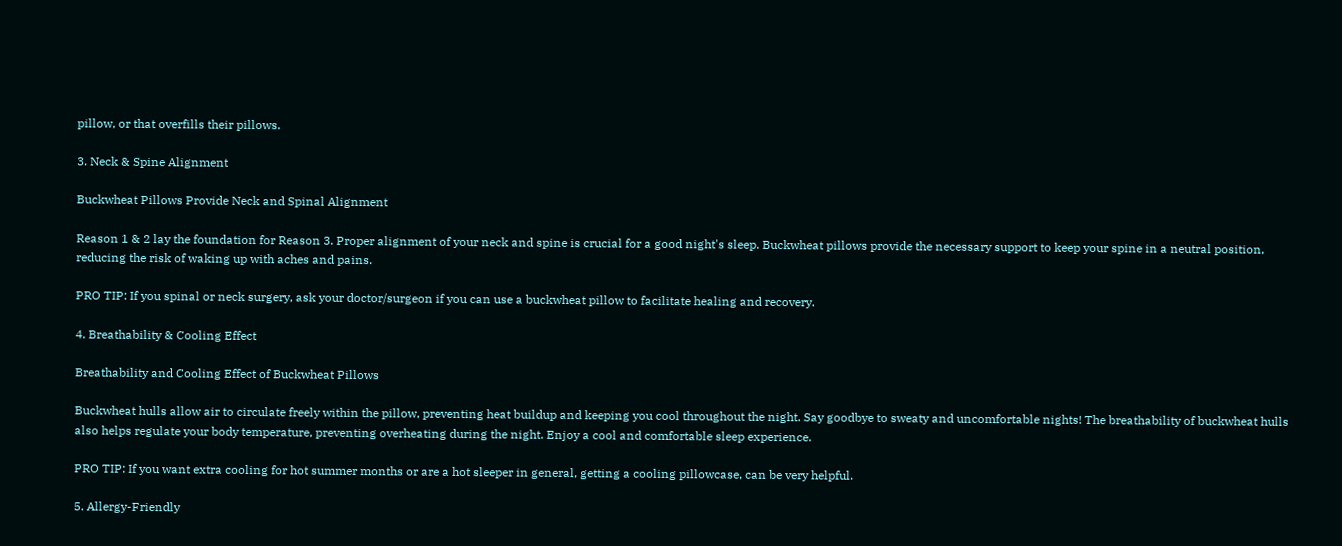pillow, or that overfills their pillows.

3. Neck & Spine Alignment

Buckwheat Pillows Provide Neck and Spinal Alignment

Reason 1 & 2 lay the foundation for Reason 3. Proper alignment of your neck and spine is crucial for a good night's sleep. Buckwheat pillows provide the necessary support to keep your spine in a neutral position, reducing the risk of waking up with aches and pains.

PRO TIP: If you spinal or neck surgery, ask your doctor/surgeon if you can use a buckwheat pillow to facilitate healing and recovery.

4. Breathability & Cooling Effect

Breathability and Cooling Effect of Buckwheat Pillows

Buckwheat hulls allow air to circulate freely within the pillow, preventing heat buildup and keeping you cool throughout the night. Say goodbye to sweaty and uncomfortable nights! The breathability of buckwheat hulls also helps regulate your body temperature, preventing overheating during the night. Enjoy a cool and comfortable sleep experience.

PRO TIP: If you want extra cooling for hot summer months or are a hot sleeper in general, getting a cooling pillowcase, can be very helpful.

5. Allergy-Friendly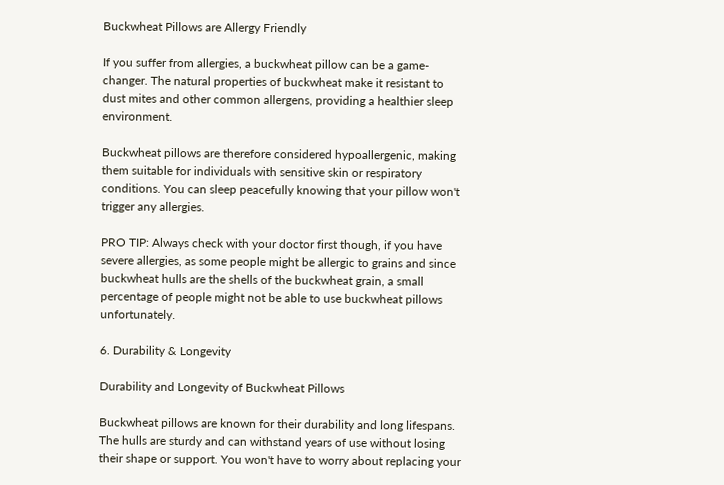Buckwheat Pillows are Allergy Friendly

If you suffer from allergies, a buckwheat pillow can be a game-changer. The natural properties of buckwheat make it resistant to dust mites and other common allergens, providing a healthier sleep environment.

Buckwheat pillows are therefore considered hypoallergenic, making them suitable for individuals with sensitive skin or respiratory conditions. You can sleep peacefully knowing that your pillow won't trigger any allergies.

PRO TIP: Always check with your doctor first though, if you have severe allergies, as some people might be allergic to grains and since buckwheat hulls are the shells of the buckwheat grain, a small percentage of people might not be able to use buckwheat pillows unfortunately.

6. Durability & Longevity

Durability and Longevity of Buckwheat Pillows

Buckwheat pillows are known for their durability and long lifespans. The hulls are sturdy and can withstand years of use without losing their shape or support. You won't have to worry about replacing your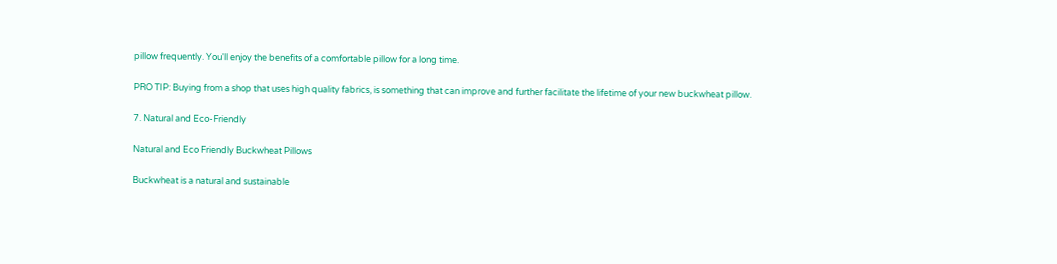pillow frequently. You'll enjoy the benefits of a comfortable pillow for a long time.

PRO TIP: Buying from a shop that uses high quality fabrics, is something that can improve and further facilitate the lifetime of your new buckwheat pillow.

7. Natural and Eco-Friendly

Natural and Eco Friendly Buckwheat Pillows

Buckwheat is a natural and sustainable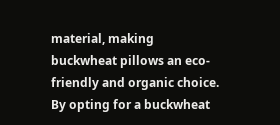material, making buckwheat pillows an eco-friendly and organic choice. By opting for a buckwheat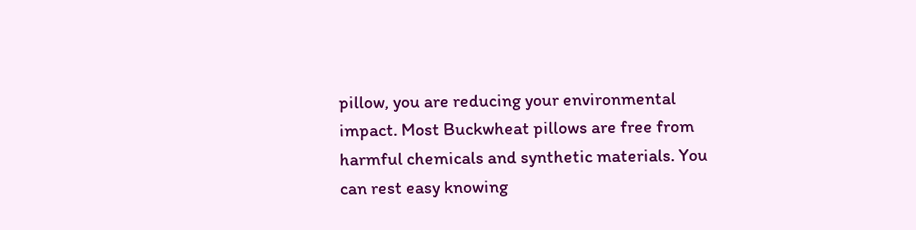pillow, you are reducing your environmental impact. Most Buckwheat pillows are free from harmful chemicals and synthetic materials. You can rest easy knowing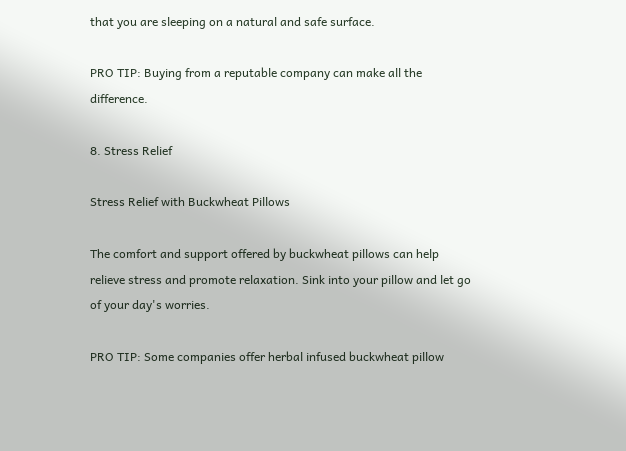that you are sleeping on a natural and safe surface.

PRO TIP: Buying from a reputable company can make all the difference.

8. Stress Relief

Stress Relief with Buckwheat Pillows

The comfort and support offered by buckwheat pillows can help relieve stress and promote relaxation. Sink into your pillow and let go of your day's worries.

PRO TIP: Some companies offer herbal infused buckwheat pillow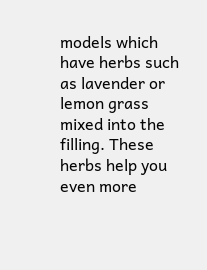models which have herbs such as lavender or lemon grass mixed into the filling. These herbs help you even more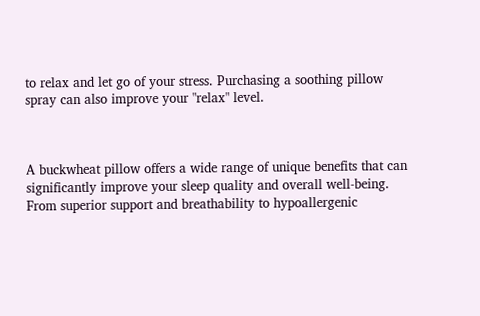to relax and let go of your stress. Purchasing a soothing pillow spray can also improve your "relax" level.



A buckwheat pillow offers a wide range of unique benefits that can significantly improve your sleep quality and overall well-being. From superior support and breathability to hypoallergenic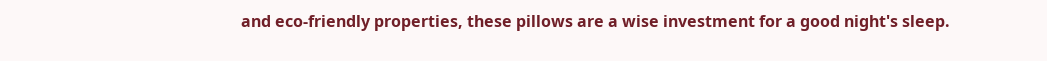and eco-friendly properties, these pillows are a wise investment for a good night's sleep.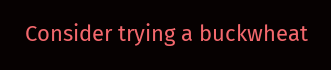Consider trying a buckwheat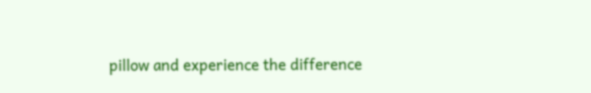pillow and experience the difference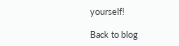yourself!

Back to blog